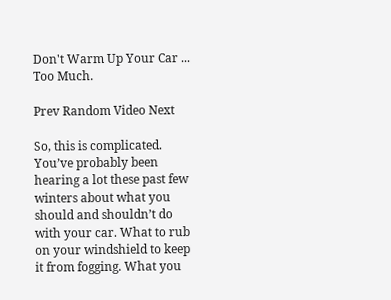Don't Warm Up Your Car ... Too Much.

Prev Random Video Next

So, this is complicated. You’ve probably been hearing a lot these past few winters about what you should and shouldn’t do with your car. What to rub on your windshield to keep it from fogging. What you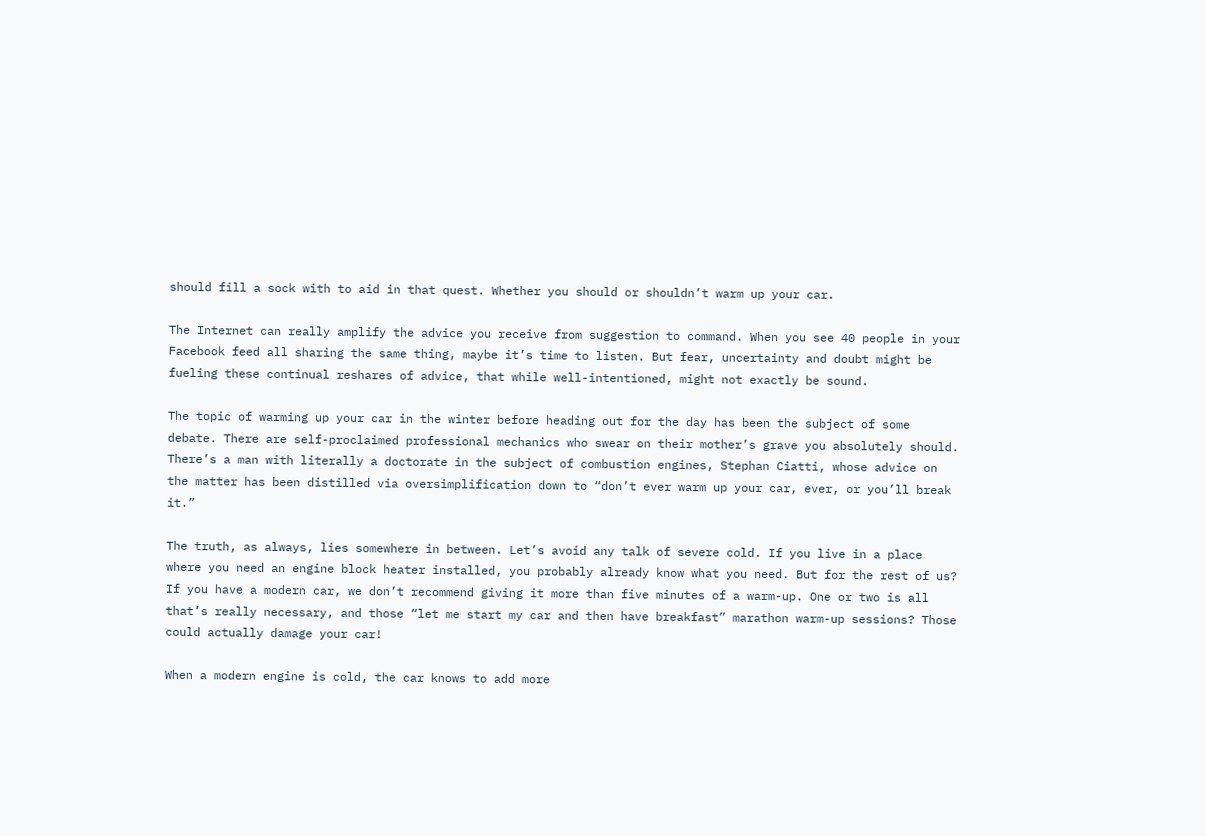should fill a sock with to aid in that quest. Whether you should or shouldn’t warm up your car.

The Internet can really amplify the advice you receive from suggestion to command. When you see 40 people in your Facebook feed all sharing the same thing, maybe it’s time to listen. But fear, uncertainty and doubt might be fueling these continual reshares of advice, that while well-intentioned, might not exactly be sound.

The topic of warming up your car in the winter before heading out for the day has been the subject of some debate. There are self-proclaimed professional mechanics who swear on their mother’s grave you absolutely should. There’s a man with literally a doctorate in the subject of combustion engines, Stephan Ciatti, whose advice on the matter has been distilled via oversimplification down to “don’t ever warm up your car, ever, or you’ll break it.”

The truth, as always, lies somewhere in between. Let’s avoid any talk of severe cold. If you live in a place where you need an engine block heater installed, you probably already know what you need. But for the rest of us? If you have a modern car, we don’t recommend giving it more than five minutes of a warm-up. One or two is all that’s really necessary, and those “let me start my car and then have breakfast” marathon warm-up sessions? Those could actually damage your car!

When a modern engine is cold, the car knows to add more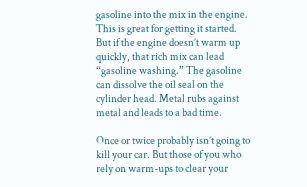gasoline into the mix in the engine. This is great for getting it started. But if the engine doesn’t warm up quickly, that rich mix can lead “gasoline washing.” The gasoline can dissolve the oil seal on the cylinder head. Metal rubs against metal and leads to a bad time.

Once or twice probably isn’t going to kill your car. But those of you who rely on warm-ups to clear your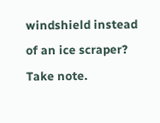windshield instead of an ice scraper? Take note.